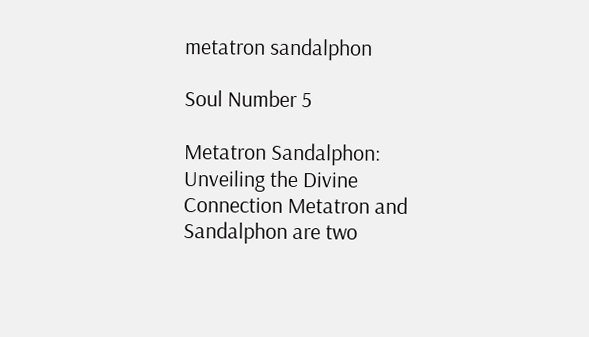metatron sandalphon

Soul Number 5

Metatron Sandalphon: Unveiling the Divine Connection Metatron and Sandalphon are two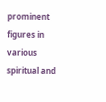prominent figures in various spiritual and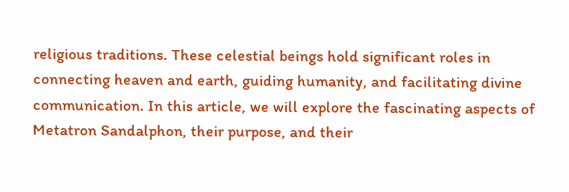religious traditions. These celestial beings hold significant roles in connecting heaven and earth, guiding humanity, and facilitating divine communication. In this article, we will explore the fascinating aspects of Metatron Sandalphon, their purpose, and their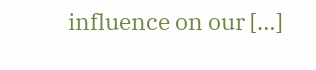influence on our […]